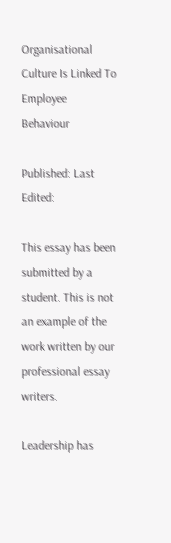Organisational Culture Is Linked To Employee Behaviour

Published: Last Edited:

This essay has been submitted by a student. This is not an example of the work written by our professional essay writers.

Leadership has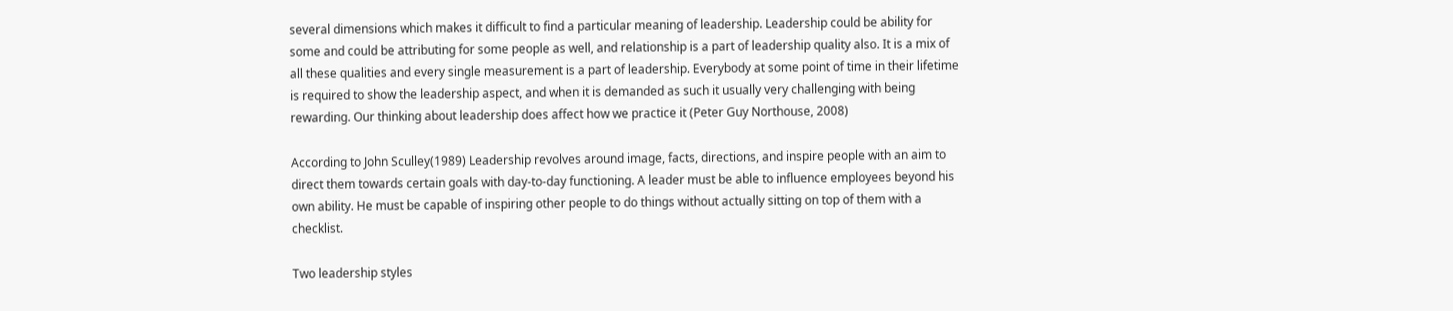several dimensions which makes it difficult to find a particular meaning of leadership. Leadership could be ability for some and could be attributing for some people as well, and relationship is a part of leadership quality also. It is a mix of all these qualities and every single measurement is a part of leadership. Everybody at some point of time in their lifetime is required to show the leadership aspect, and when it is demanded as such it usually very challenging with being rewarding. Our thinking about leadership does affect how we practice it (Peter Guy Northouse, 2008)

According to John Sculley(1989) Leadership revolves around image, facts, directions, and inspire people with an aim to direct them towards certain goals with day-to-day functioning. A leader must be able to influence employees beyond his own ability. He must be capable of inspiring other people to do things without actually sitting on top of them with a checklist.

Two leadership styles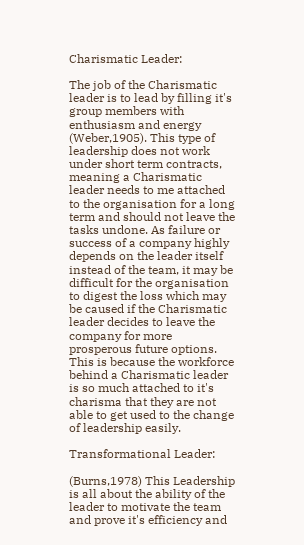Charismatic Leader:

The job of the Charismatic leader is to lead by filling it's group members with enthusiasm and energy (Weber,1905). This type of leadership does not work under short term contracts, meaning a Charismatic leader needs to me attached to the organisation for a long term and should not leave the tasks undone. As failure or success of a company highly depends on the leader itself instead of the team, it may be difficult for the organisation to digest the loss which may be caused if the Charismatic leader decides to leave the company for more prosperous future options. This is because the workforce behind a Charismatic leader is so much attached to it's charisma that they are not able to get used to the change of leadership easily.

Transformational Leader:

(Burns,1978) This Leadership is all about the ability of the leader to motivate the team and prove it's efficiency and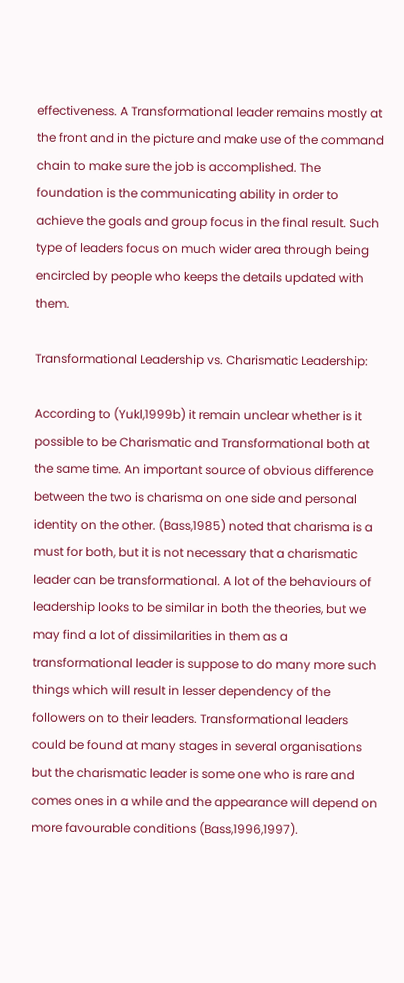effectiveness. A Transformational leader remains mostly at the front and in the picture and make use of the command chain to make sure the job is accomplished. The foundation is the communicating ability in order to achieve the goals and group focus in the final result. Such type of leaders focus on much wider area through being encircled by people who keeps the details updated with them.

Transformational Leadership vs. Charismatic Leadership:

According to (Yukl,1999b) it remain unclear whether is it possible to be Charismatic and Transformational both at the same time. An important source of obvious difference between the two is charisma on one side and personal identity on the other. (Bass,1985) noted that charisma is a must for both, but it is not necessary that a charismatic leader can be transformational. A lot of the behaviours of leadership looks to be similar in both the theories, but we may find a lot of dissimilarities in them as a transformational leader is suppose to do many more such things which will result in lesser dependency of the followers on to their leaders. Transformational leaders could be found at many stages in several organisations but the charismatic leader is some one who is rare and comes ones in a while and the appearance will depend on more favourable conditions (Bass,1996,1997).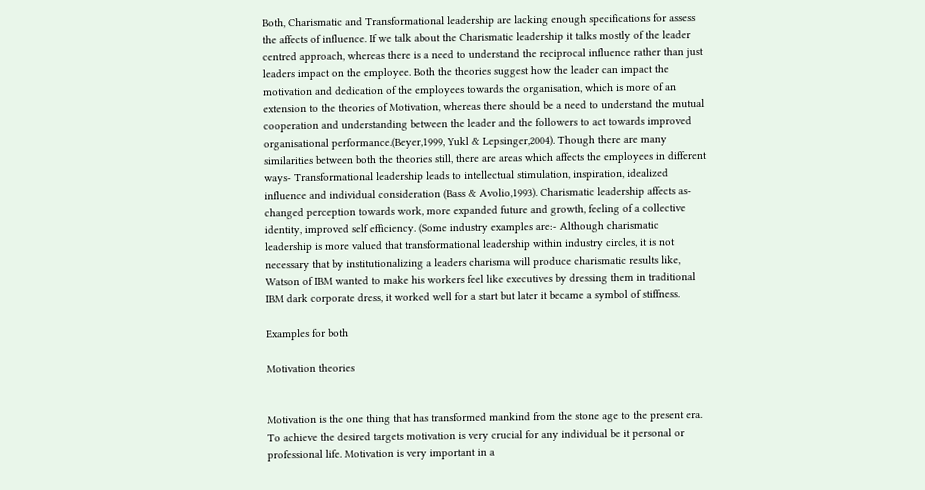Both, Charismatic and Transformational leadership are lacking enough specifications for assess the affects of influence. If we talk about the Charismatic leadership it talks mostly of the leader centred approach, whereas there is a need to understand the reciprocal influence rather than just leaders impact on the employee. Both the theories suggest how the leader can impact the motivation and dedication of the employees towards the organisation, which is more of an extension to the theories of Motivation, whereas there should be a need to understand the mutual cooperation and understanding between the leader and the followers to act towards improved organisational performance.(Beyer,1999, Yukl & Lepsinger,2004). Though there are many similarities between both the theories still, there are areas which affects the employees in different ways- Transformational leadership leads to intellectual stimulation, inspiration, idealized influence and individual consideration (Bass & Avolio,1993). Charismatic leadership affects as- changed perception towards work, more expanded future and growth, feeling of a collective identity, improved self efficiency. (Some industry examples are:- Although charismatic leadership is more valued that transformational leadership within industry circles, it is not necessary that by institutionalizing a leaders charisma will produce charismatic results like, Watson of IBM wanted to make his workers feel like executives by dressing them in traditional IBM dark corporate dress, it worked well for a start but later it became a symbol of stiffness.

Examples for both

Motivation theories


Motivation is the one thing that has transformed mankind from the stone age to the present era. To achieve the desired targets motivation is very crucial for any individual be it personal or professional life. Motivation is very important in a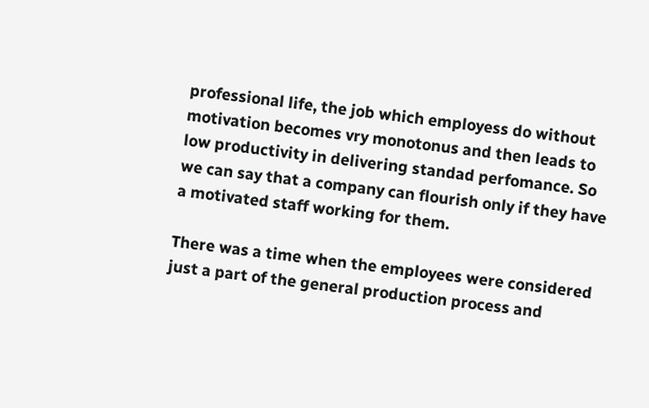professional life, the job which employess do without motivation becomes vry monotonus and then leads to low productivity in delivering standad perfomance. So we can say that a company can flourish only if they have a motivated staff working for them.

There was a time when the employees were considered just a part of the general production process and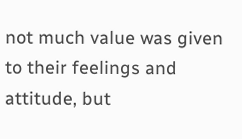not much value was given to their feelings and attitude, but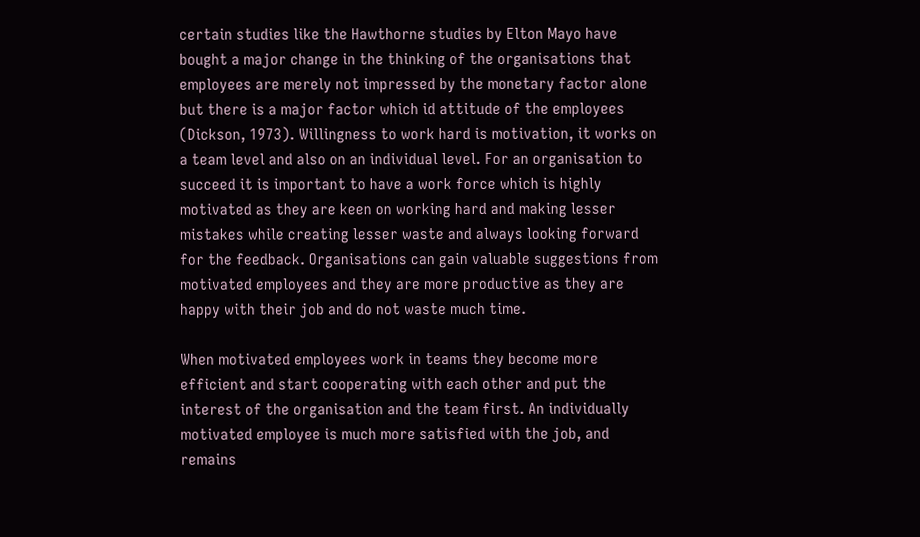certain studies like the Hawthorne studies by Elton Mayo have bought a major change in the thinking of the organisations that employees are merely not impressed by the monetary factor alone but there is a major factor which id attitude of the employees (Dickson, 1973). Willingness to work hard is motivation, it works on a team level and also on an individual level. For an organisation to succeed it is important to have a work force which is highly motivated as they are keen on working hard and making lesser mistakes while creating lesser waste and always looking forward for the feedback. Organisations can gain valuable suggestions from motivated employees and they are more productive as they are happy with their job and do not waste much time.

When motivated employees work in teams they become more efficient and start cooperating with each other and put the interest of the organisation and the team first. An individually motivated employee is much more satisfied with the job, and remains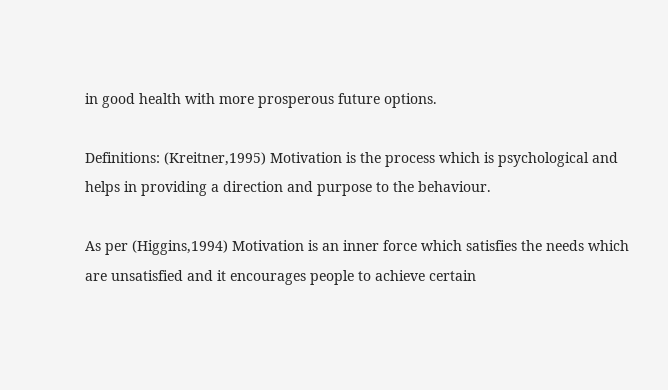in good health with more prosperous future options.

Definitions: (Kreitner,1995) Motivation is the process which is psychological and helps in providing a direction and purpose to the behaviour.

As per (Higgins,1994) Motivation is an inner force which satisfies the needs which are unsatisfied and it encourages people to achieve certain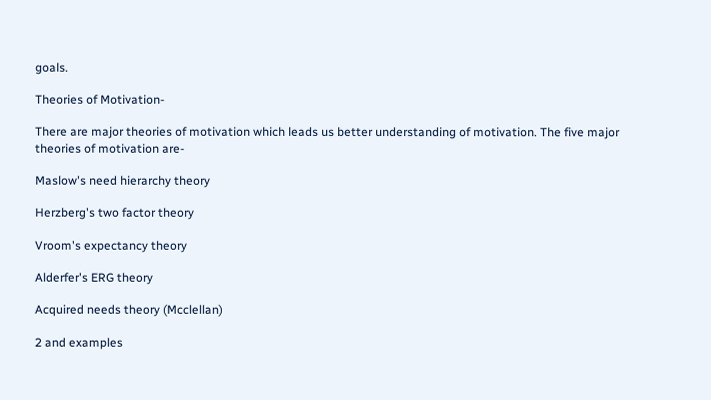goals.

Theories of Motivation-

There are major theories of motivation which leads us better understanding of motivation. The five major theories of motivation are-

Maslow's need hierarchy theory

Herzberg's two factor theory

Vroom's expectancy theory

Alderfer's ERG theory

Acquired needs theory (Mcclellan)

2 and examples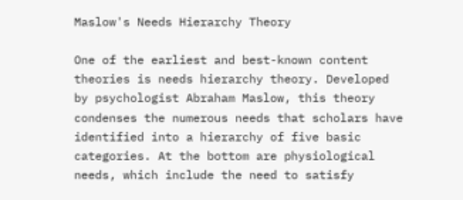Maslow's Needs Hierarchy Theory

One of the earliest and best-known content theories is needs hierarchy theory. Developed by psychologist Abraham Maslow, this theory condenses the numerous needs that scholars have identified into a hierarchy of five basic categories. At the bottom are physiological needs, which include the need to satisfy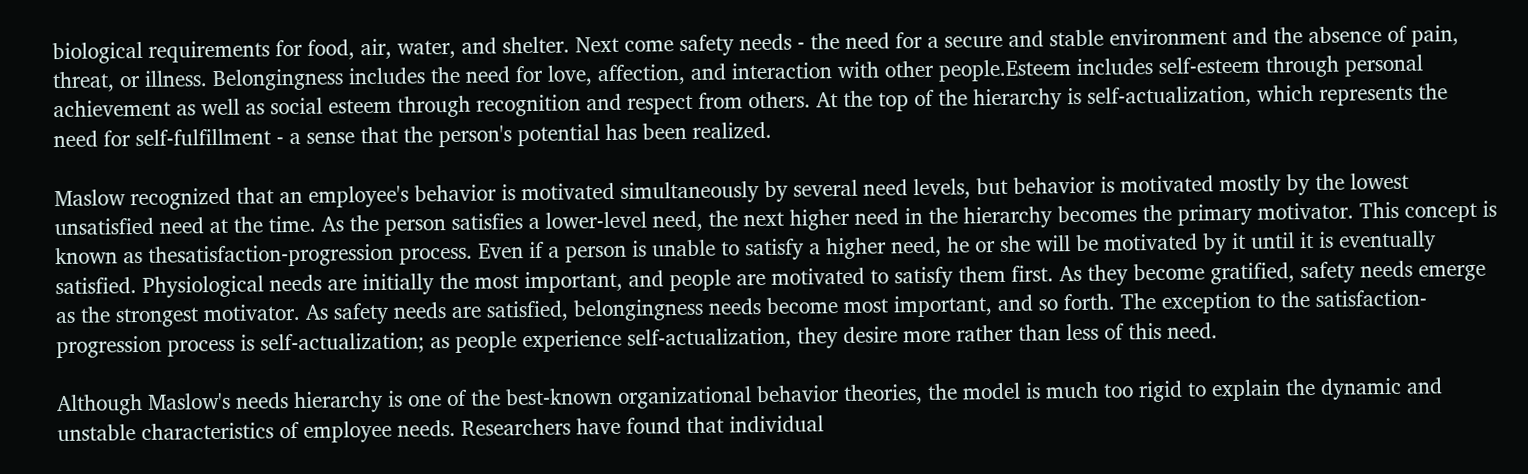biological requirements for food, air, water, and shelter. Next come safety needs - the need for a secure and stable environment and the absence of pain, threat, or illness. Belongingness includes the need for love, affection, and interaction with other people.Esteem includes self-esteem through personal achievement as well as social esteem through recognition and respect from others. At the top of the hierarchy is self-actualization, which represents the need for self-fulfillment - a sense that the person's potential has been realized.

Maslow recognized that an employee's behavior is motivated simultaneously by several need levels, but behavior is motivated mostly by the lowest unsatisfied need at the time. As the person satisfies a lower-level need, the next higher need in the hierarchy becomes the primary motivator. This concept is known as thesatisfaction-progression process. Even if a person is unable to satisfy a higher need, he or she will be motivated by it until it is eventually satisfied. Physiological needs are initially the most important, and people are motivated to satisfy them first. As they become gratified, safety needs emerge as the strongest motivator. As safety needs are satisfied, belongingness needs become most important, and so forth. The exception to the satisfaction-progression process is self-actualization; as people experience self-actualization, they desire more rather than less of this need.

Although Maslow's needs hierarchy is one of the best-known organizational behavior theories, the model is much too rigid to explain the dynamic and unstable characteristics of employee needs. Researchers have found that individual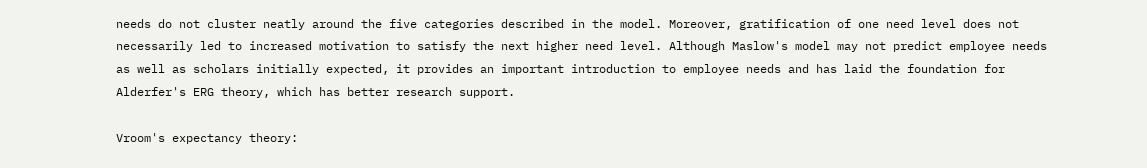needs do not cluster neatly around the five categories described in the model. Moreover, gratification of one need level does not necessarily led to increased motivation to satisfy the next higher need level. Although Maslow's model may not predict employee needs as well as scholars initially expected, it provides an important introduction to employee needs and has laid the foundation for Alderfer's ERG theory, which has better research support.

Vroom's expectancy theory: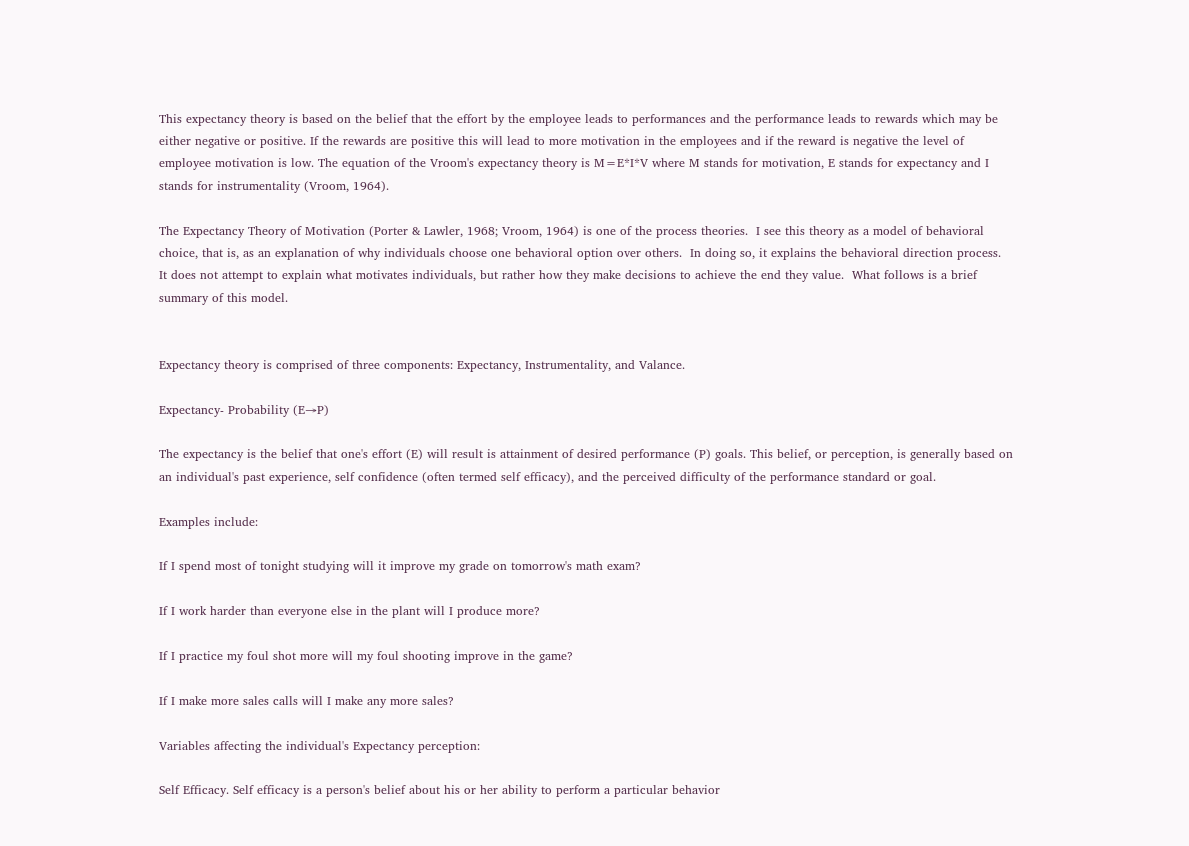This expectancy theory is based on the belief that the effort by the employee leads to performances and the performance leads to rewards which may be either negative or positive. If the rewards are positive this will lead to more motivation in the employees and if the reward is negative the level of employee motivation is low. The equation of the Vroom's expectancy theory is M=E*I*V where M stands for motivation, E stands for expectancy and I stands for instrumentality (Vroom, 1964).

The Expectancy Theory of Motivation (Porter & Lawler, 1968; Vroom, 1964) is one of the process theories.  I see this theory as a model of behavioral choice, that is, as an explanation of why individuals choose one behavioral option over others.  In doing so, it explains the behavioral direction process.  It does not attempt to explain what motivates individuals, but rather how they make decisions to achieve the end they value.  What follows is a brief summary of this model.


Expectancy theory is comprised of three components: Expectancy, Instrumentality, and Valance.

Expectancy- Probability (E→P)

The expectancy is the belief that one's effort (E) will result is attainment of desired performance (P) goals. This belief, or perception, is generally based on an individual's past experience, self confidence (often termed self efficacy), and the perceived difficulty of the performance standard or goal.

Examples include:

If I spend most of tonight studying will it improve my grade on tomorrow's math exam?

If I work harder than everyone else in the plant will I produce more?

If I practice my foul shot more will my foul shooting improve in the game?

If I make more sales calls will I make any more sales?

Variables affecting the individual's Expectancy perception:

Self Efficacy. Self efficacy is a person's belief about his or her ability to perform a particular behavior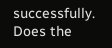successfully. Does the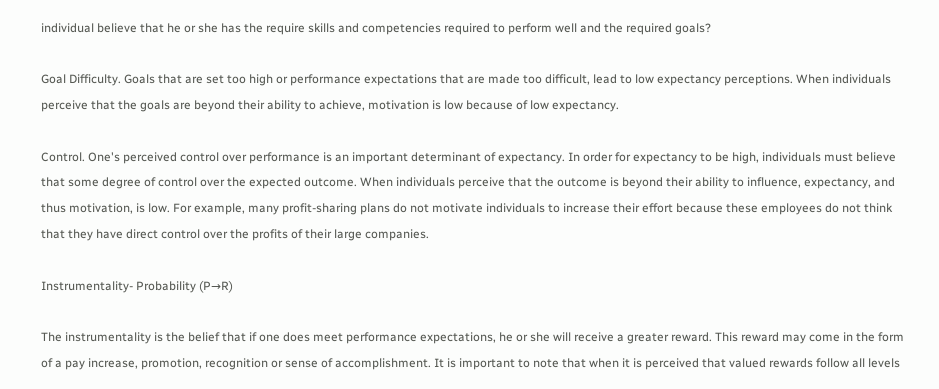individual believe that he or she has the require skills and competencies required to perform well and the required goals?

Goal Difficulty. Goals that are set too high or performance expectations that are made too difficult, lead to low expectancy perceptions. When individuals perceive that the goals are beyond their ability to achieve, motivation is low because of low expectancy.

Control. One's perceived control over performance is an important determinant of expectancy. In order for expectancy to be high, individuals must believe that some degree of control over the expected outcome. When individuals perceive that the outcome is beyond their ability to influence, expectancy, and thus motivation, is low. For example, many profit-sharing plans do not motivate individuals to increase their effort because these employees do not think that they have direct control over the profits of their large companies.

Instrumentality- Probability (P→R)

The instrumentality is the belief that if one does meet performance expectations, he or she will receive a greater reward. This reward may come in the form of a pay increase, promotion, recognition or sense of accomplishment. It is important to note that when it is perceived that valued rewards follow all levels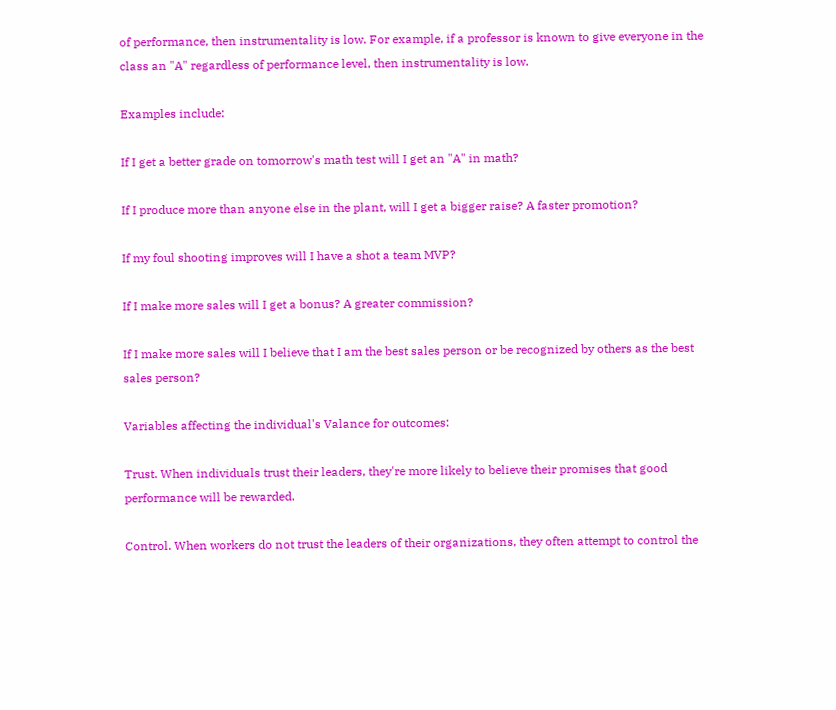of performance, then instrumentality is low. For example, if a professor is known to give everyone in the class an "A" regardless of performance level, then instrumentality is low.

Examples include:

If I get a better grade on tomorrow's math test will I get an "A" in math?

If I produce more than anyone else in the plant, will I get a bigger raise? A faster promotion?

If my foul shooting improves will I have a shot a team MVP?

If I make more sales will I get a bonus? A greater commission?

If I make more sales will I believe that I am the best sales person or be recognized by others as the best sales person?

Variables affecting the individual's Valance for outcomes:

Trust. When individuals trust their leaders, they're more likely to believe their promises that good performance will be rewarded.

Control. When workers do not trust the leaders of their organizations, they often attempt to control the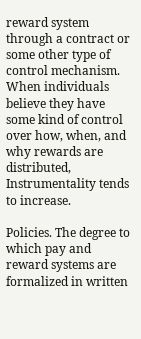reward system through a contract or some other type of control mechanism. When individuals believe they have some kind of control over how, when, and why rewards are distributed, Instrumentality tends to increase.

Policies. The degree to which pay and reward systems are formalized in written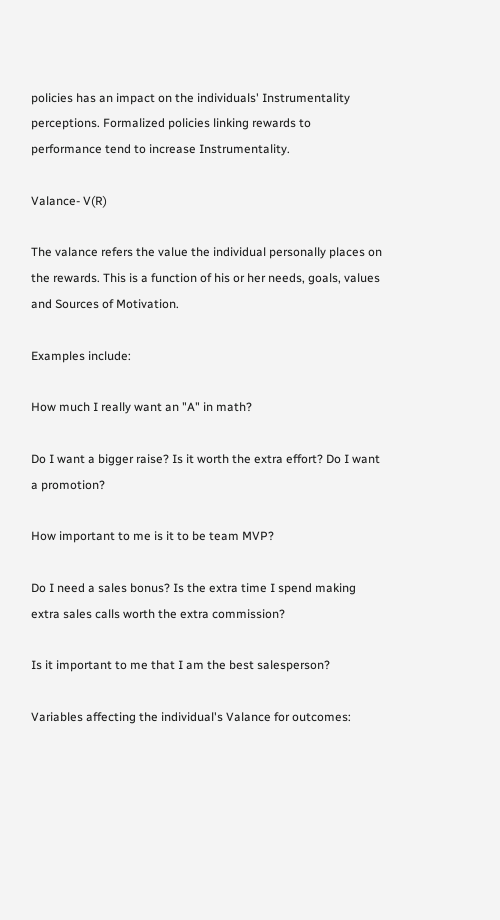policies has an impact on the individuals' Instrumentality perceptions. Formalized policies linking rewards to performance tend to increase Instrumentality.

Valance- V(R)

The valance refers the value the individual personally places on the rewards. This is a function of his or her needs, goals, values and Sources of Motivation.

Examples include:

How much I really want an "A" in math?

Do I want a bigger raise? Is it worth the extra effort? Do I want a promotion?

How important to me is it to be team MVP?

Do I need a sales bonus? Is the extra time I spend making extra sales calls worth the extra commission?

Is it important to me that I am the best salesperson?

Variables affecting the individual's Valance for outcomes: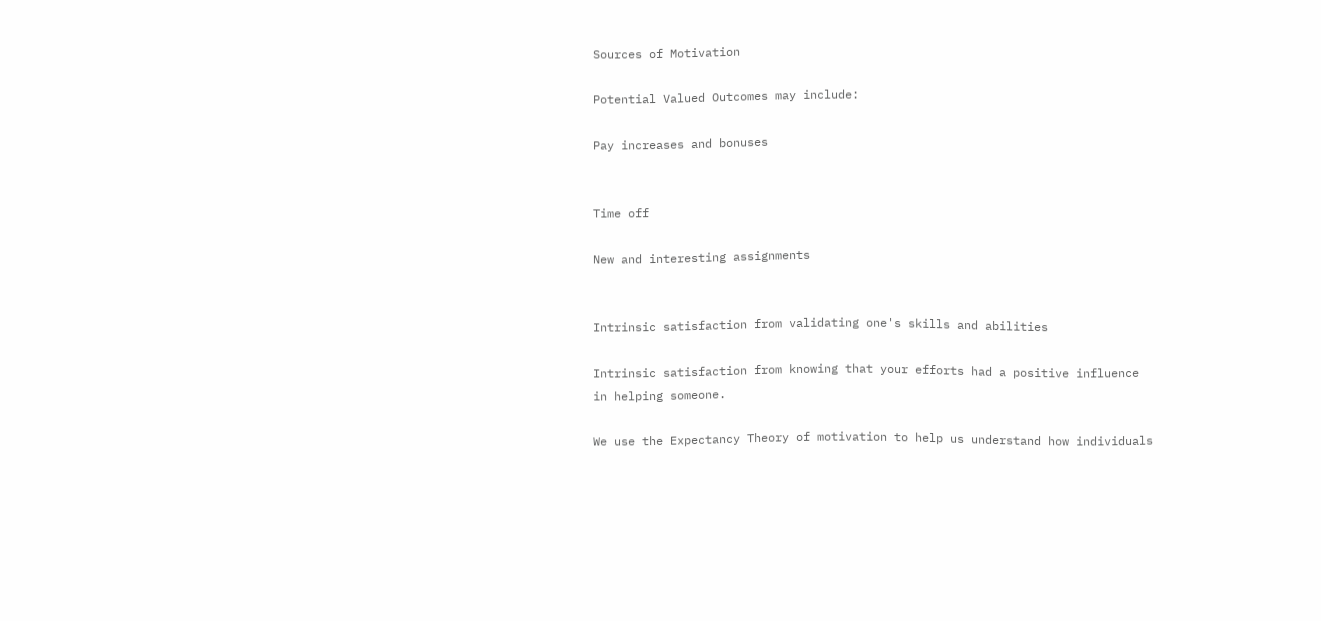Sources of Motivation

Potential Valued Outcomes may include:

Pay increases and bonuses


Time off

New and interesting assignments


Intrinsic satisfaction from validating one's skills and abilities

Intrinsic satisfaction from knowing that your efforts had a positive influence in helping someone.

We use the Expectancy Theory of motivation to help us understand how individuals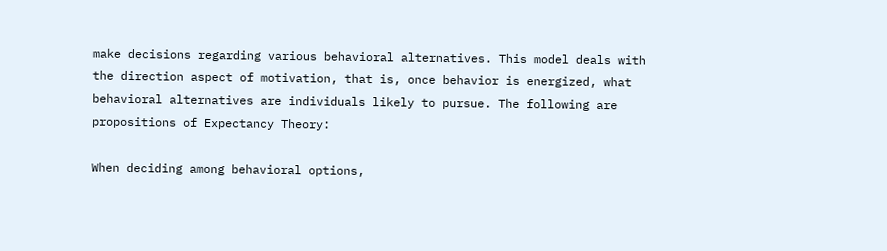make decisions regarding various behavioral alternatives. This model deals with the direction aspect of motivation, that is, once behavior is energized, what behavioral alternatives are individuals likely to pursue. The following are propositions of Expectancy Theory:

When deciding among behavioral options,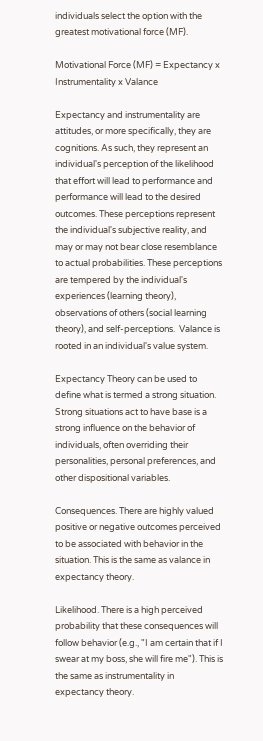individuals select the option with the greatest motivational force (MF).

Motivational Force (MF) = Expectancy x Instrumentality x Valance

Expectancy and instrumentality are attitudes, or more specifically, they are cognitions. As such, they represent an individual's perception of the likelihood that effort will lead to performance and performance will lead to the desired outcomes. These perceptions represent the individual's subjective reality, and may or may not bear close resemblance to actual probabilities. These perceptions are tempered by the individual's experiences (learning theory), observations of others (social learning theory), and self-perceptions.  Valance is rooted in an individual's value system.

Expectancy Theory can be used to define what is termed a strong situation. Strong situations act to have base is a strong influence on the behavior of individuals, often overriding their personalities, personal preferences, and other dispositional variables.

Consequences. There are highly valued positive or negative outcomes perceived to be associated with behavior in the situation. This is the same as valance in expectancy theory.

Likelihood. There is a high perceived probability that these consequences will follow behavior (e.g., "I am certain that if I swear at my boss, she will fire me"). This is the same as instrumentality in expectancy theory.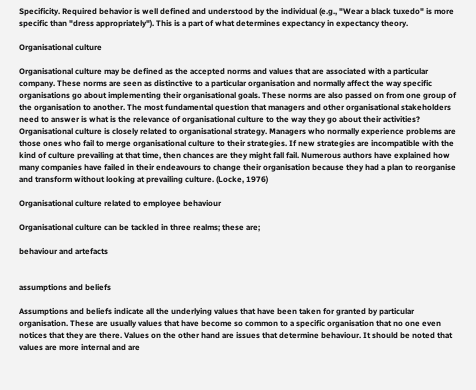Specificity. Required behavior is well defined and understood by the individual (e.g., "Wear a black tuxedo" is more specific than "dress appropriately"). This is a part of what determines expectancy in expectancy theory.

Organisational culture

Organisational culture may be defined as the accepted norms and values that are associated with a particular company. These norms are seen as distinctive to a particular organisation and normally affect the way specific organisations go about implementing their organisational goals. These norms are also passed on from one group of the organisation to another. The most fundamental question that managers and other organisational stakeholders need to answer is what is the relevance of organisational culture to the way they go about their activities? Organisational culture is closely related to organisational strategy. Managers who normally experience problems are those ones who fail to merge organisational culture to their strategies. If new strategies are incompatible with the kind of culture prevailing at that time, then chances are they might fall fail. Numerous authors have explained how many companies have failed in their endeavours to change their organisation because they had a plan to reorganise and transform without looking at prevailing culture. (Locke, 1976)

Organisational culture related to employee behaviour

Organisational culture can be tackled in three realms; these are;

behaviour and artefacts


assumptions and beliefs

Assumptions and beliefs indicate all the underlying values that have been taken for granted by particular organisation. These are usually values that have become so common to a specific organisation that no one even notices that they are there. Values on the other hand are issues that determine behaviour. It should be noted that values are more internal and are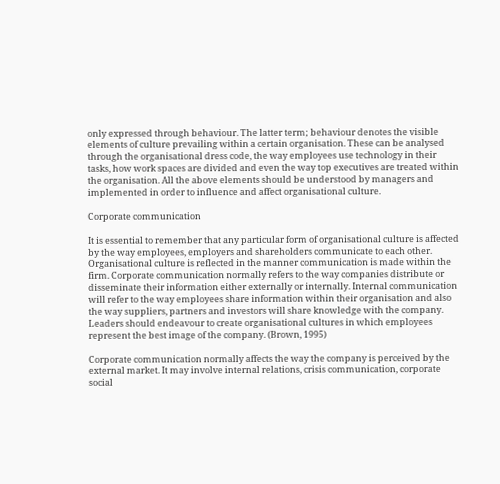only expressed through behaviour. The latter term; behaviour denotes the visible elements of culture prevailing within a certain organisation. These can be analysed through the organisational dress code, the way employees use technology in their tasks, how work spaces are divided and even the way top executives are treated within the organisation. All the above elements should be understood by managers and implemented in order to influence and affect organisational culture.

Corporate communication

It is essential to remember that any particular form of organisational culture is affected by the way employees, employers and shareholders communicate to each other. Organisational culture is reflected in the manner communication is made within the firm. Corporate communication normally refers to the way companies distribute or disseminate their information either externally or internally. Internal communication will refer to the way employees share information within their organisation and also the way suppliers, partners and investors will share knowledge with the company. Leaders should endeavour to create organisational cultures in which employees represent the best image of the company. (Brown, 1995)

Corporate communication normally affects the way the company is perceived by the external market. It may involve internal relations, crisis communication, corporate social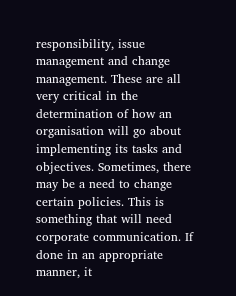responsibility, issue management and change management. These are all very critical in the determination of how an organisation will go about implementing its tasks and objectives. Sometimes, there may be a need to change certain policies. This is something that will need corporate communication. If done in an appropriate manner, it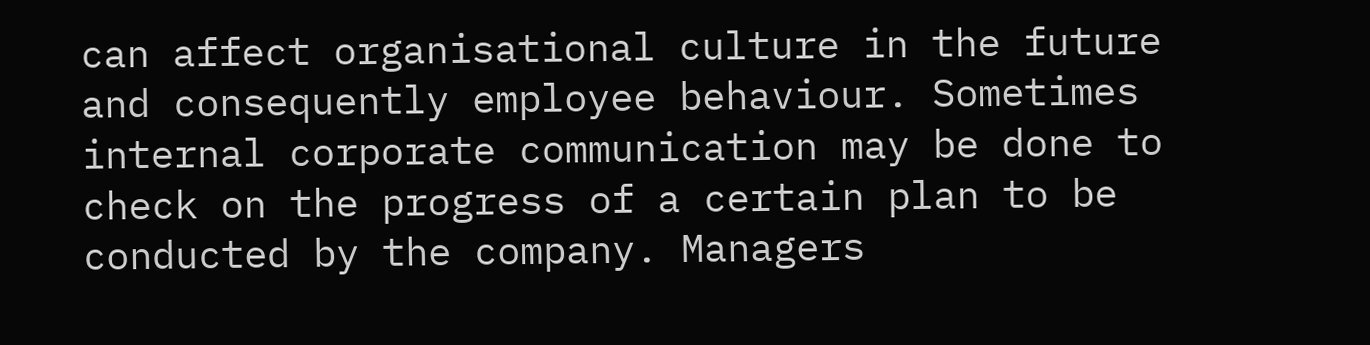can affect organisational culture in the future and consequently employee behaviour. Sometimes internal corporate communication may be done to check on the progress of a certain plan to be conducted by the company. Managers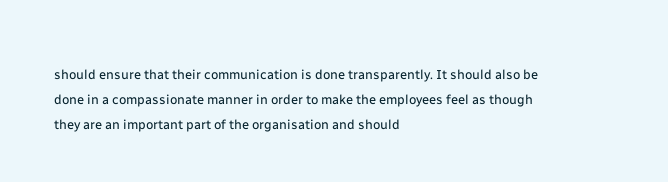should ensure that their communication is done transparently. It should also be done in a compassionate manner in order to make the employees feel as though they are an important part of the organisation and should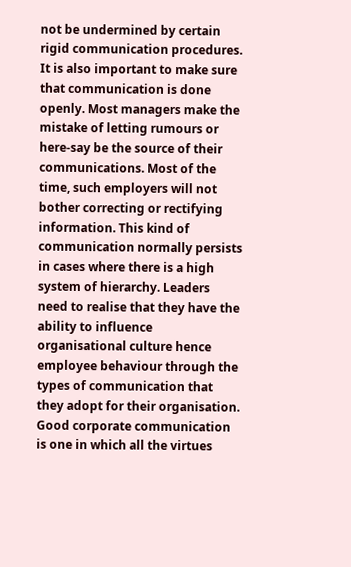not be undermined by certain rigid communication procedures. It is also important to make sure that communication is done openly. Most managers make the mistake of letting rumours or here-say be the source of their communications. Most of the time, such employers will not bother correcting or rectifying information. This kind of communication normally persists in cases where there is a high system of hierarchy. Leaders need to realise that they have the ability to influence organisational culture hence employee behaviour through the types of communication that they adopt for their organisation. Good corporate communication is one in which all the virtues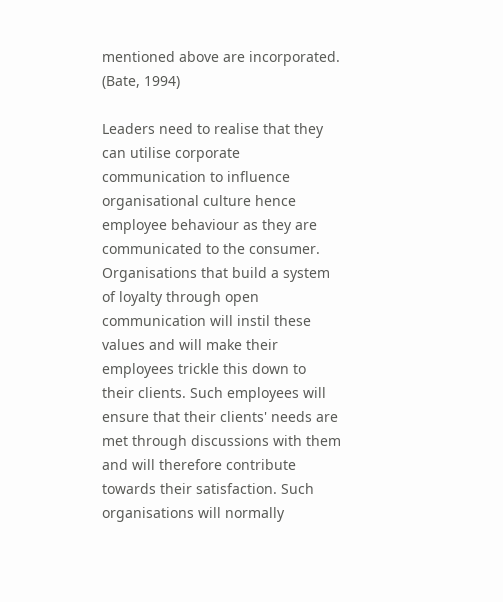mentioned above are incorporated. (Bate, 1994)

Leaders need to realise that they can utilise corporate communication to influence organisational culture hence employee behaviour as they are communicated to the consumer. Organisations that build a system of loyalty through open communication will instil these values and will make their employees trickle this down to their clients. Such employees will ensure that their clients' needs are met through discussions with them and will therefore contribute towards their satisfaction. Such organisations will normally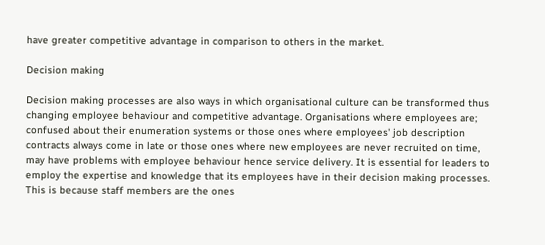have greater competitive advantage in comparison to others in the market.

Decision making

Decision making processes are also ways in which organisational culture can be transformed thus changing employee behaviour and competitive advantage. Organisations where employees are; confused about their enumeration systems or those ones where employees' job description contracts always come in late or those ones where new employees are never recruited on time, may have problems with employee behaviour hence service delivery. It is essential for leaders to employ the expertise and knowledge that its employees have in their decision making processes. This is because staff members are the ones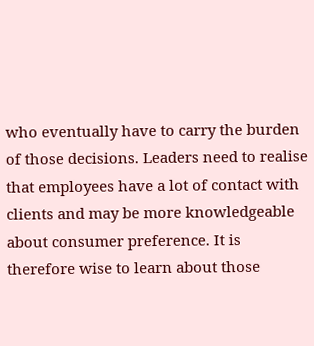who eventually have to carry the burden of those decisions. Leaders need to realise that employees have a lot of contact with clients and may be more knowledgeable about consumer preference. It is therefore wise to learn about those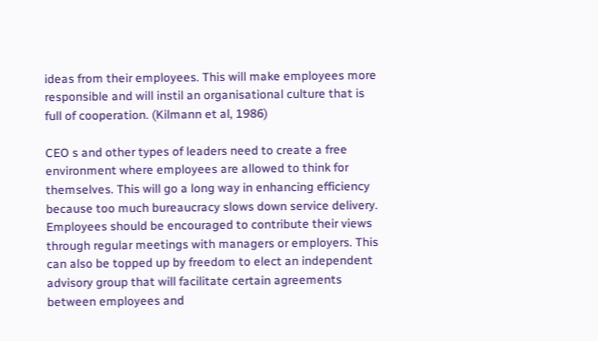ideas from their employees. This will make employees more responsible and will instil an organisational culture that is full of cooperation. (Kilmann et al, 1986)

CEO s and other types of leaders need to create a free environment where employees are allowed to think for themselves. This will go a long way in enhancing efficiency because too much bureaucracy slows down service delivery. Employees should be encouraged to contribute their views through regular meetings with managers or employers. This can also be topped up by freedom to elect an independent advisory group that will facilitate certain agreements between employees and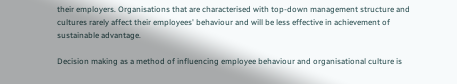their employers. Organisations that are characterised with top-down management structure and cultures rarely affect their employees' behaviour and will be less effective in achievement of sustainable advantage.

Decision making as a method of influencing employee behaviour and organisational culture is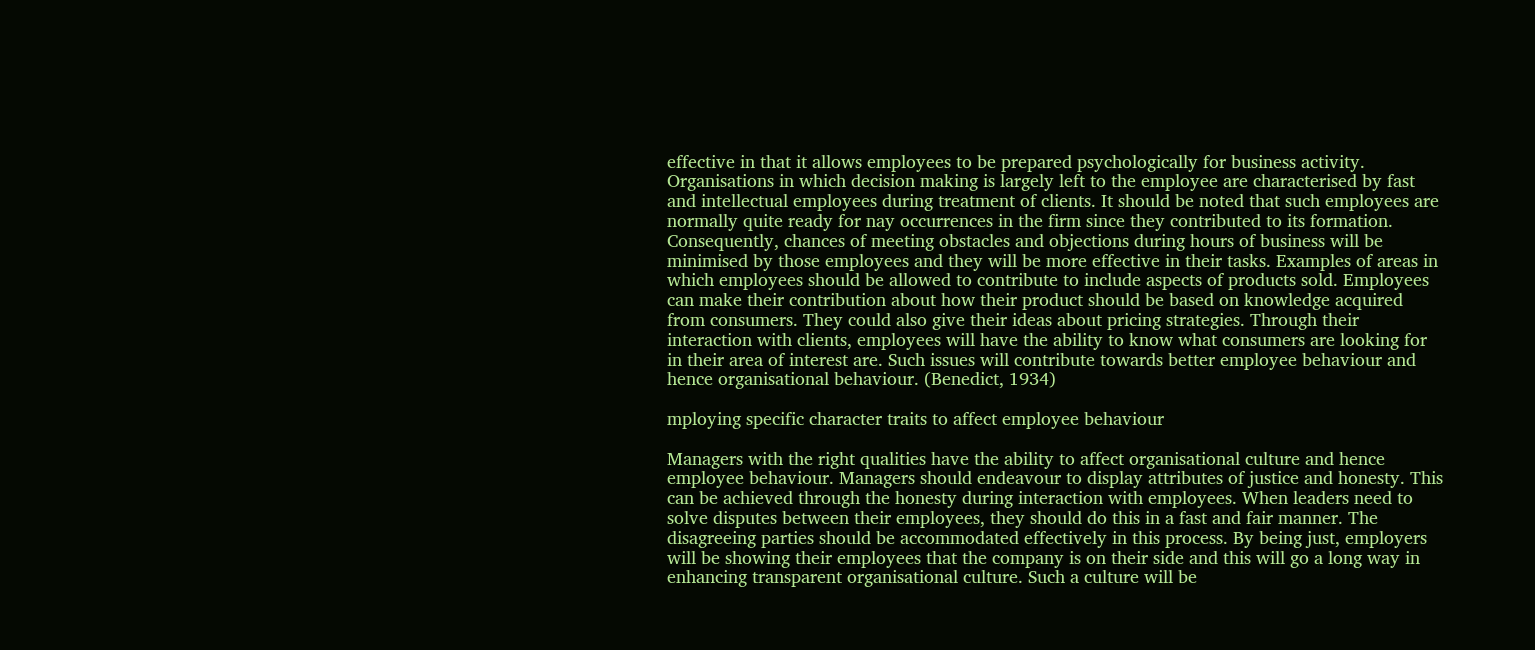effective in that it allows employees to be prepared psychologically for business activity. Organisations in which decision making is largely left to the employee are characterised by fast and intellectual employees during treatment of clients. It should be noted that such employees are normally quite ready for nay occurrences in the firm since they contributed to its formation. Consequently, chances of meeting obstacles and objections during hours of business will be minimised by those employees and they will be more effective in their tasks. Examples of areas in which employees should be allowed to contribute to include aspects of products sold. Employees can make their contribution about how their product should be based on knowledge acquired from consumers. They could also give their ideas about pricing strategies. Through their interaction with clients, employees will have the ability to know what consumers are looking for in their area of interest are. Such issues will contribute towards better employee behaviour and hence organisational behaviour. (Benedict, 1934)

mploying specific character traits to affect employee behaviour

Managers with the right qualities have the ability to affect organisational culture and hence employee behaviour. Managers should endeavour to display attributes of justice and honesty. This can be achieved through the honesty during interaction with employees. When leaders need to solve disputes between their employees, they should do this in a fast and fair manner. The disagreeing parties should be accommodated effectively in this process. By being just, employers will be showing their employees that the company is on their side and this will go a long way in enhancing transparent organisational culture. Such a culture will be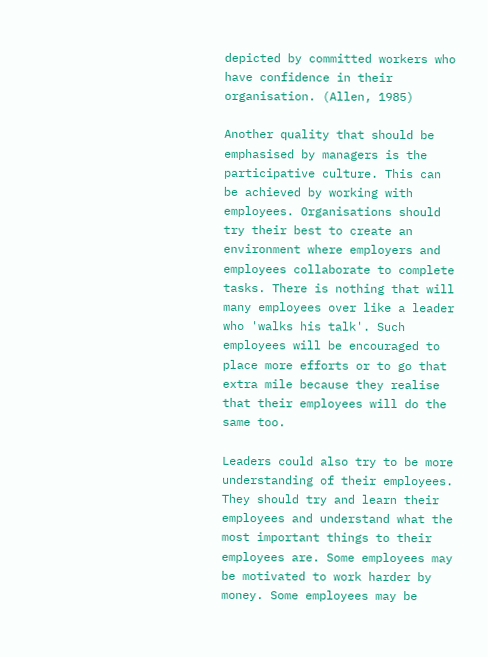depicted by committed workers who have confidence in their organisation. (Allen, 1985)

Another quality that should be emphasised by managers is the participative culture. This can be achieved by working with employees. Organisations should try their best to create an environment where employers and employees collaborate to complete tasks. There is nothing that will many employees over like a leader who 'walks his talk'. Such employees will be encouraged to place more efforts or to go that extra mile because they realise that their employees will do the same too.

Leaders could also try to be more understanding of their employees. They should try and learn their employees and understand what the most important things to their employees are. Some employees may be motivated to work harder by money. Some employees may be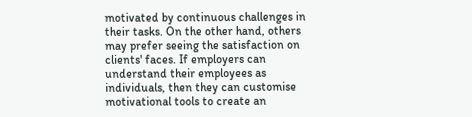motivated by continuous challenges in their tasks. On the other hand, others may prefer seeing the satisfaction on clients' faces. If employers can understand their employees as individuals, then they can customise motivational tools to create an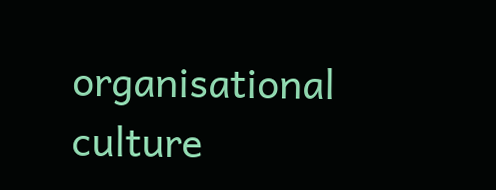organisational culture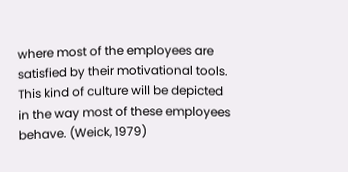where most of the employees are satisfied by their motivational tools. This kind of culture will be depicted in the way most of these employees behave. (Weick, 1979)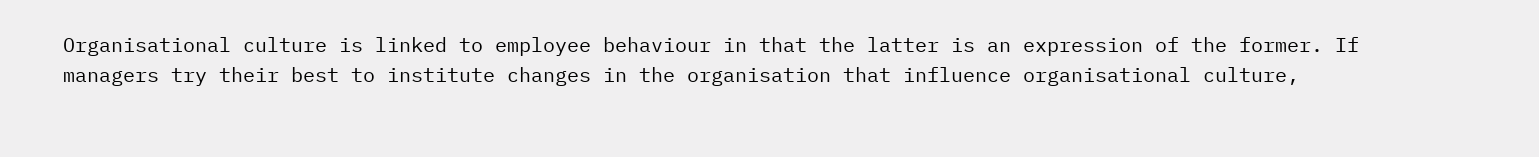Organisational culture is linked to employee behaviour in that the latter is an expression of the former. If managers try their best to institute changes in the organisation that influence organisational culture,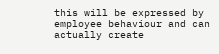this will be expressed by employee behaviour and can actually create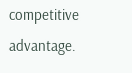competitive advantage.